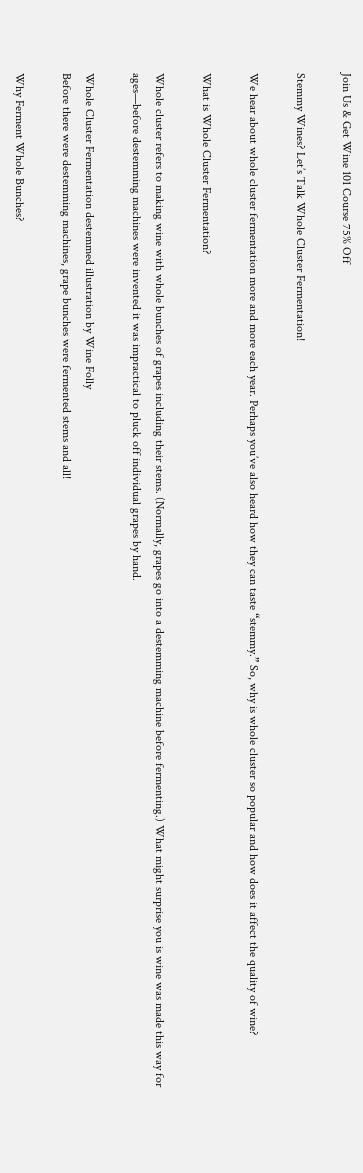Join Us & Get Wine 101 Course 75% Off

Stemmy Wines? Let’s Talk Whole Cluster Fermentation!

We hear about whole cluster fermentation more and more each year. Perhaps you’ve also heard how they can taste “stemmy.” So, why is whole cluster so popular and how does it affect the quality of wine?

What is Whole Cluster Fermentation?

Whole cluster refers to making wine with whole bunches of grapes including their stems. (Normally, grapes go into a destemming machine before fermenting.) What might surprise you is wine was made this way for ages—before destemming machines were invented it was impractical to pluck off individual grapes by hand.

Whole Cluster Fermentation destemmed illustration by Wine Folly
Before there were destemming machines, grape bunches were fermented stems and all!

Why Ferment Whole Bunches?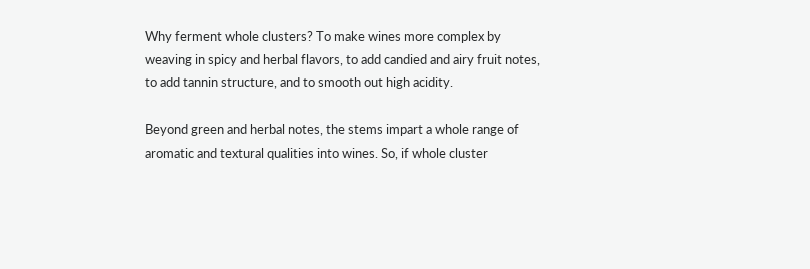Why ferment whole clusters? To make wines more complex by weaving in spicy and herbal flavors, to add candied and airy fruit notes, to add tannin structure, and to smooth out high acidity.

Beyond green and herbal notes, the stems impart a whole range of aromatic and textural qualities into wines. So, if whole cluster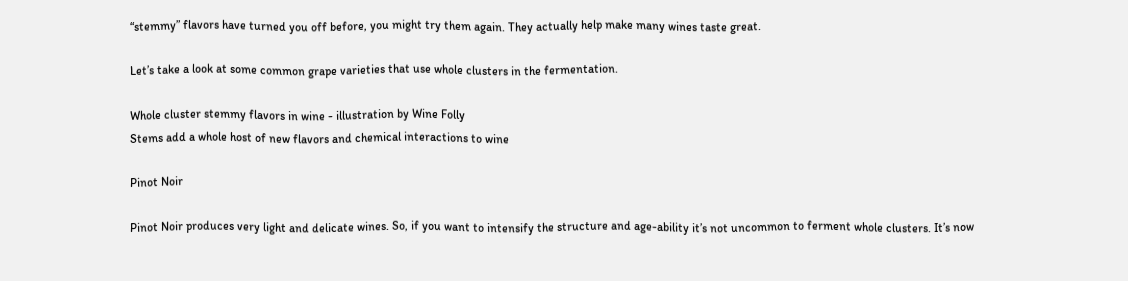“stemmy” flavors have turned you off before, you might try them again. They actually help make many wines taste great.

Let’s take a look at some common grape varieties that use whole clusters in the fermentation.

Whole cluster stemmy flavors in wine - illustration by Wine Folly
Stems add a whole host of new flavors and chemical interactions to wine

Pinot Noir

Pinot Noir produces very light and delicate wines. So, if you want to intensify the structure and age-ability it’s not uncommon to ferment whole clusters. It’s now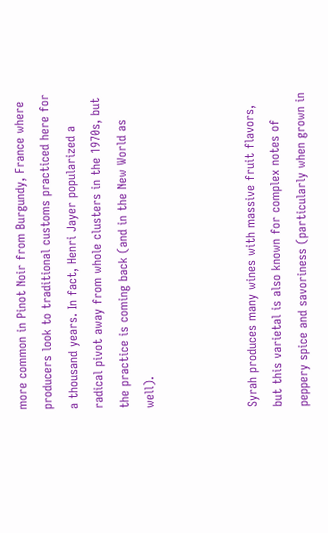more common in Pinot Noir from Burgundy, France where producers look to traditional customs practiced here for a thousand years. In fact, Henri Jayer popularized a radical pivot away from whole clusters in the 1970s, but the practice is coming back (and in the New World as well).



Syrah produces many wines with massive fruit flavors, but this varietal is also known for complex notes of peppery spice and savoriness (particularly when grown in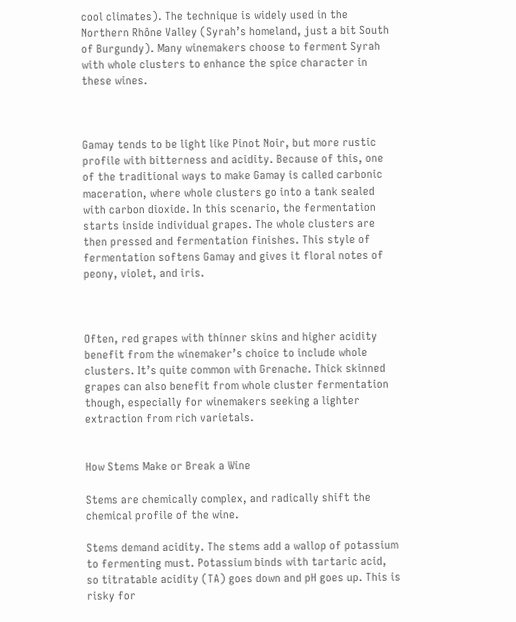cool climates). The technique is widely used in the Northern Rhône Valley (Syrah’s homeland, just a bit South of Burgundy). Many winemakers choose to ferment Syrah with whole clusters to enhance the spice character in these wines.



Gamay tends to be light like Pinot Noir, but more rustic profile with bitterness and acidity. Because of this, one of the traditional ways to make Gamay is called carbonic maceration, where whole clusters go into a tank sealed with carbon dioxide. In this scenario, the fermentation starts inside individual grapes. The whole clusters are then pressed and fermentation finishes. This style of fermentation softens Gamay and gives it floral notes of peony, violet, and iris.



Often, red grapes with thinner skins and higher acidity benefit from the winemaker’s choice to include whole clusters. It’s quite common with Grenache. Thick skinned grapes can also benefit from whole cluster fermentation though, especially for winemakers seeking a lighter extraction from rich varietals.


How Stems Make or Break a Wine

Stems are chemically complex, and radically shift the chemical profile of the wine.

Stems demand acidity. The stems add a wallop of potassium to fermenting must. Potassium binds with tartaric acid, so titratable acidity (TA) goes down and pH goes up. This is risky for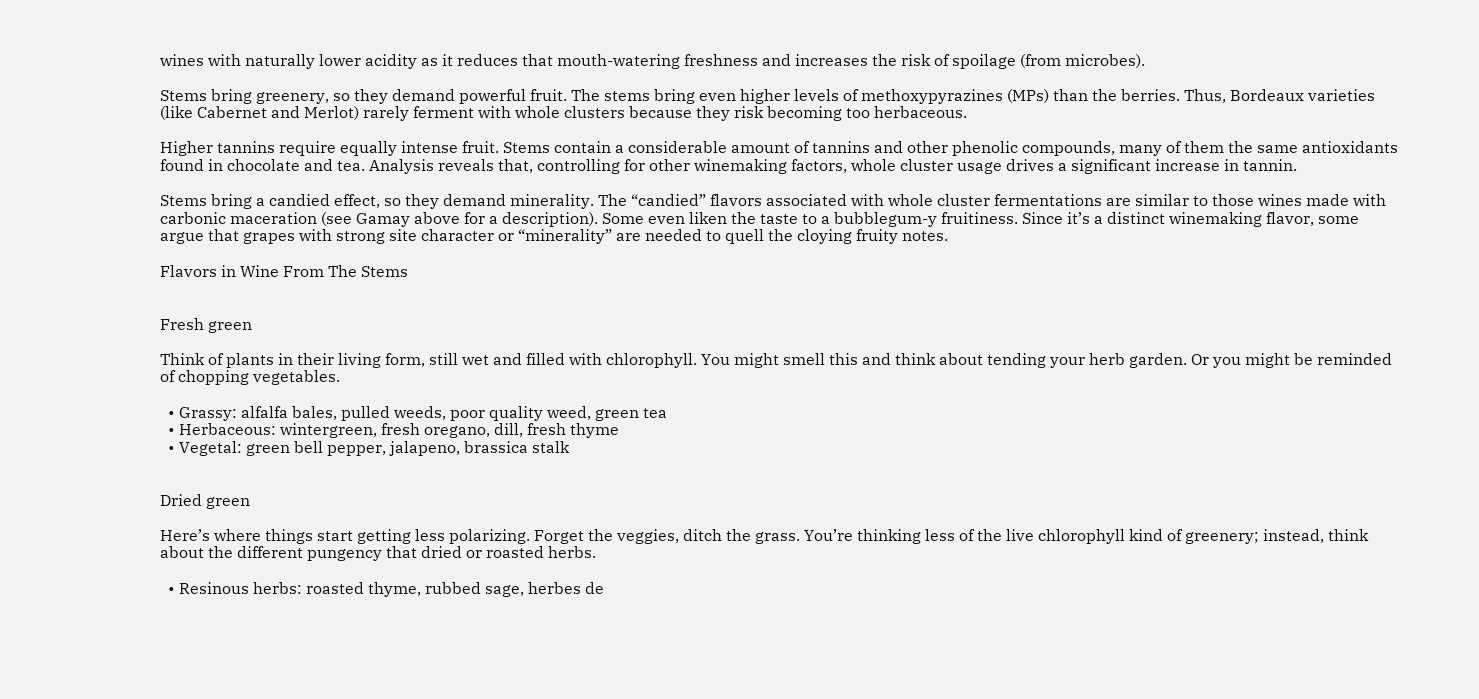wines with naturally lower acidity as it reduces that mouth-watering freshness and increases the risk of spoilage (from microbes).

Stems bring greenery, so they demand powerful fruit. The stems bring even higher levels of methoxypyrazines (MPs) than the berries. Thus, Bordeaux varieties (like Cabernet and Merlot) rarely ferment with whole clusters because they risk becoming too herbaceous.

Higher tannins require equally intense fruit. Stems contain a considerable amount of tannins and other phenolic compounds, many of them the same antioxidants found in chocolate and tea. Analysis reveals that, controlling for other winemaking factors, whole cluster usage drives a significant increase in tannin.

Stems bring a candied effect, so they demand minerality. The “candied” flavors associated with whole cluster fermentations are similar to those wines made with carbonic maceration (see Gamay above for a description). Some even liken the taste to a bubblegum-y fruitiness. Since it’s a distinct winemaking flavor, some argue that grapes with strong site character or “minerality” are needed to quell the cloying fruity notes.

Flavors in Wine From The Stems


Fresh green

Think of plants in their living form, still wet and filled with chlorophyll. You might smell this and think about tending your herb garden. Or you might be reminded of chopping vegetables.

  • Grassy: alfalfa bales, pulled weeds, poor quality weed, green tea
  • Herbaceous: wintergreen, fresh oregano, dill, fresh thyme
  • Vegetal: green bell pepper, jalapeno, brassica stalk


Dried green

Here’s where things start getting less polarizing. Forget the veggies, ditch the grass. You’re thinking less of the live chlorophyll kind of greenery; instead, think about the different pungency that dried or roasted herbs.

  • Resinous herbs: roasted thyme, rubbed sage, herbes de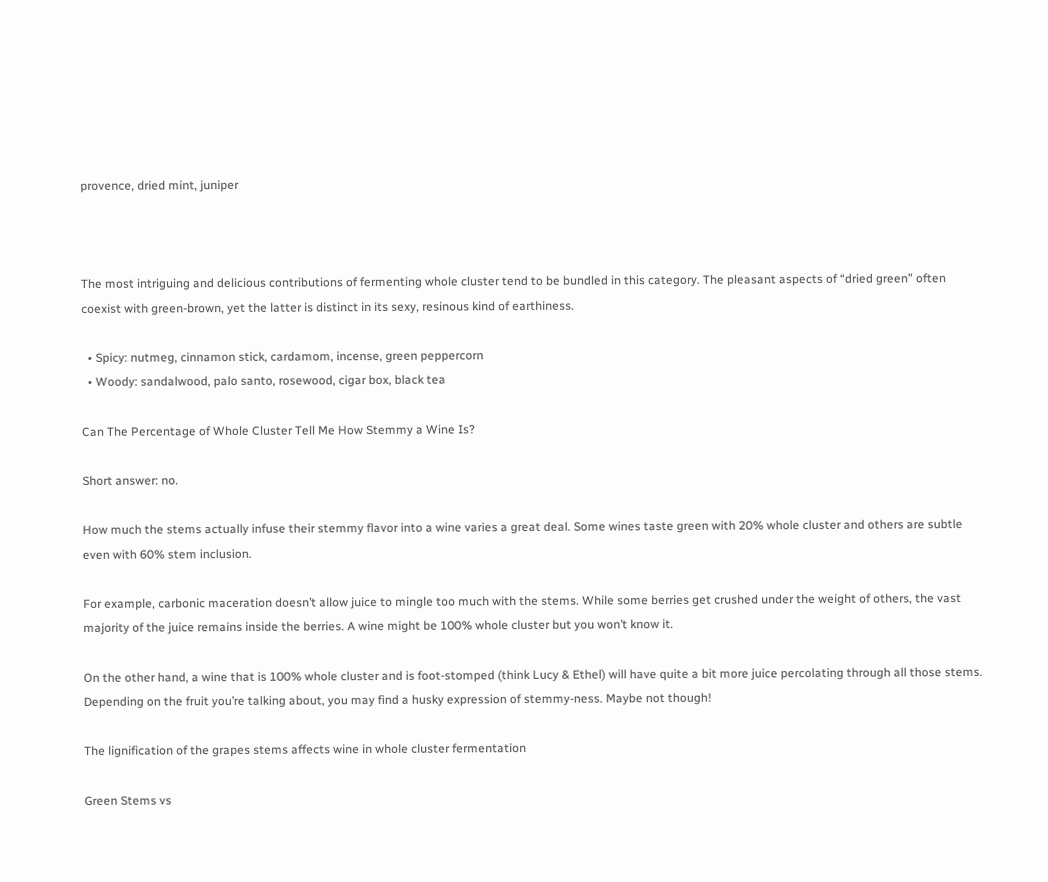provence, dried mint, juniper



The most intriguing and delicious contributions of fermenting whole cluster tend to be bundled in this category. The pleasant aspects of “dried green” often coexist with green-brown, yet the latter is distinct in its sexy, resinous kind of earthiness.

  • Spicy: nutmeg, cinnamon stick, cardamom, incense, green peppercorn
  • Woody: sandalwood, palo santo, rosewood, cigar box, black tea

Can The Percentage of Whole Cluster Tell Me How Stemmy a Wine Is?

Short answer: no.

How much the stems actually infuse their stemmy flavor into a wine varies a great deal. Some wines taste green with 20% whole cluster and others are subtle even with 60% stem inclusion.

For example, carbonic maceration doesn’t allow juice to mingle too much with the stems. While some berries get crushed under the weight of others, the vast majority of the juice remains inside the berries. A wine might be 100% whole cluster but you won’t know it.

On the other hand, a wine that is 100% whole cluster and is foot-stomped (think Lucy & Ethel) will have quite a bit more juice percolating through all those stems. Depending on the fruit you’re talking about, you may find a husky expression of stemmy-ness. Maybe not though!

The lignification of the grapes stems affects wine in whole cluster fermentation

Green Stems vs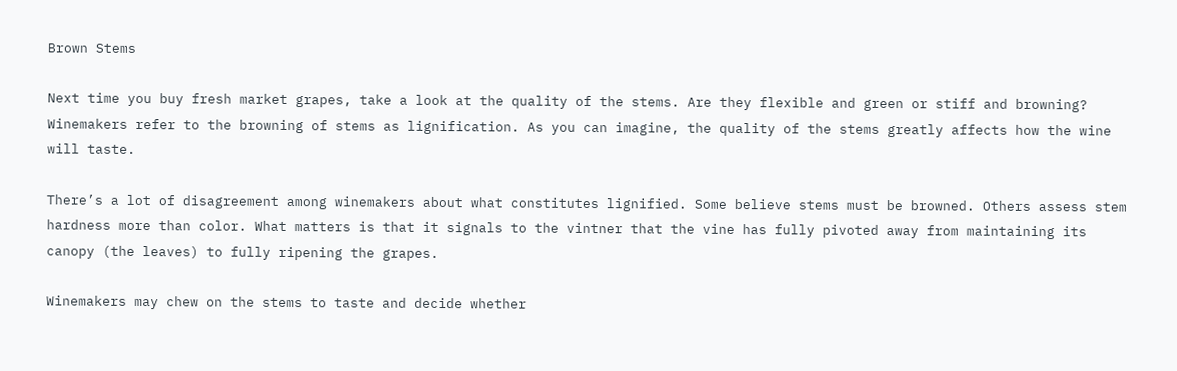Brown Stems

Next time you buy fresh market grapes, take a look at the quality of the stems. Are they flexible and green or stiff and browning? Winemakers refer to the browning of stems as lignification. As you can imagine, the quality of the stems greatly affects how the wine will taste.

There’s a lot of disagreement among winemakers about what constitutes lignified. Some believe stems must be browned. Others assess stem hardness more than color. What matters is that it signals to the vintner that the vine has fully pivoted away from maintaining its canopy (the leaves) to fully ripening the grapes.

Winemakers may chew on the stems to taste and decide whether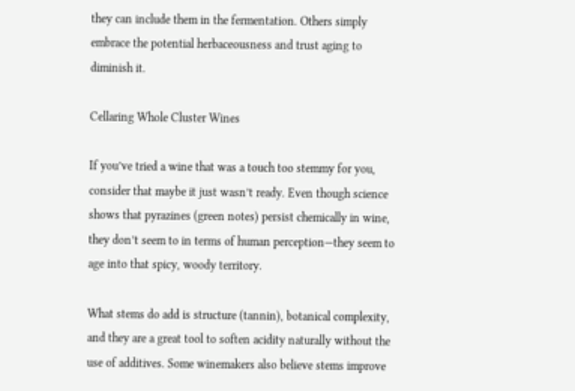they can include them in the fermentation. Others simply embrace the potential herbaceousness and trust aging to diminish it.

Cellaring Whole Cluster Wines

If you’ve tried a wine that was a touch too stemmy for you, consider that maybe it just wasn’t ready. Even though science shows that pyrazines (green notes) persist chemically in wine, they don’t seem to in terms of human perception—they seem to age into that spicy, woody territory.

What stems do add is structure (tannin), botanical complexity, and they are a great tool to soften acidity naturally without the use of additives. Some winemakers also believe stems improve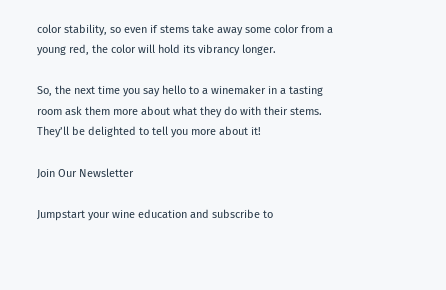color stability, so even if stems take away some color from a young red, the color will hold its vibrancy longer.

So, the next time you say hello to a winemaker in a tasting room ask them more about what they do with their stems. They’ll be delighted to tell you more about it!

Join Our Newsletter

Jumpstart your wine education and subscribe to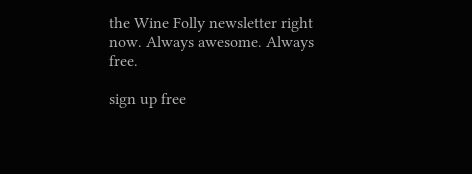the Wine Folly newsletter right now. Always awesome. Always free.

sign up free